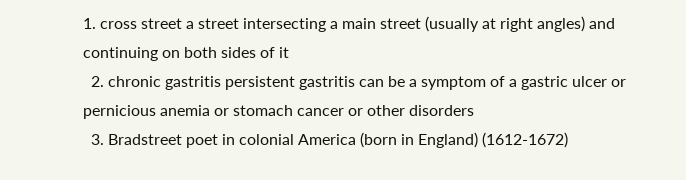1. cross street a street intersecting a main street (usually at right angles) and continuing on both sides of it
  2. chronic gastritis persistent gastritis can be a symptom of a gastric ulcer or pernicious anemia or stomach cancer or other disorders
  3. Bradstreet poet in colonial America (born in England) (1612-1672)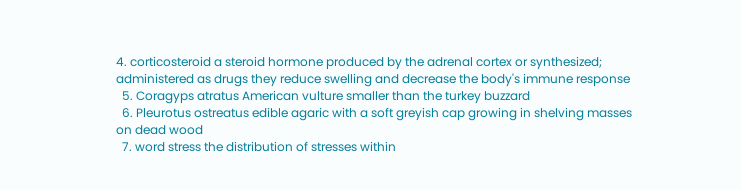4. corticosteroid a steroid hormone produced by the adrenal cortex or synthesized; administered as drugs they reduce swelling and decrease the body's immune response
  5. Coragyps atratus American vulture smaller than the turkey buzzard
  6. Pleurotus ostreatus edible agaric with a soft greyish cap growing in shelving masses on dead wood
  7. word stress the distribution of stresses within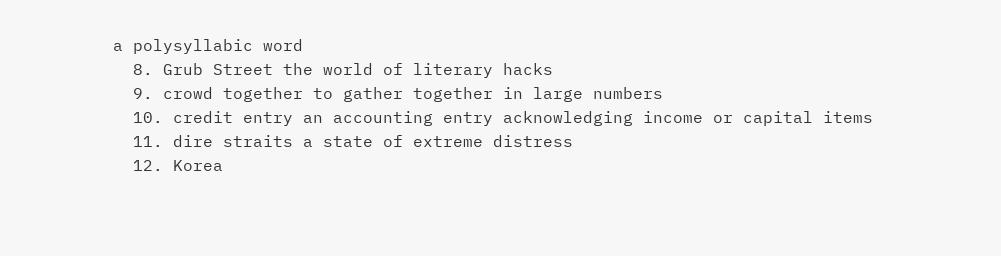a polysyllabic word
  8. Grub Street the world of literary hacks
  9. crowd together to gather together in large numbers
  10. credit entry an accounting entry acknowledging income or capital items
  11. dire straits a state of extreme distress
  12. Korea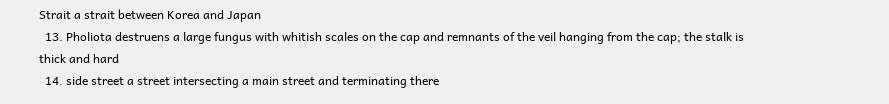Strait a strait between Korea and Japan
  13. Pholiota destruens a large fungus with whitish scales on the cap and remnants of the veil hanging from the cap; the stalk is thick and hard
  14. side street a street intersecting a main street and terminating there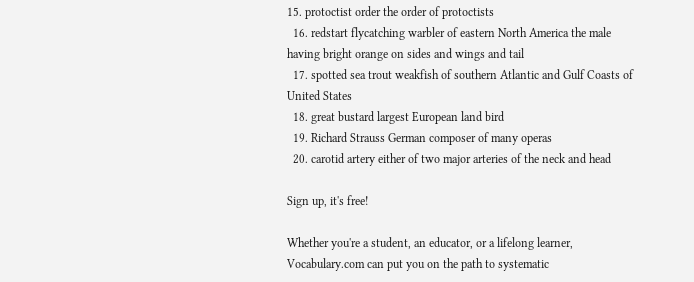15. protoctist order the order of protoctists
  16. redstart flycatching warbler of eastern North America the male having bright orange on sides and wings and tail
  17. spotted sea trout weakfish of southern Atlantic and Gulf Coasts of United States
  18. great bustard largest European land bird
  19. Richard Strauss German composer of many operas
  20. carotid artery either of two major arteries of the neck and head

Sign up, it's free!

Whether you're a student, an educator, or a lifelong learner, Vocabulary.com can put you on the path to systematic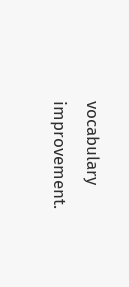vocabulary improvement.